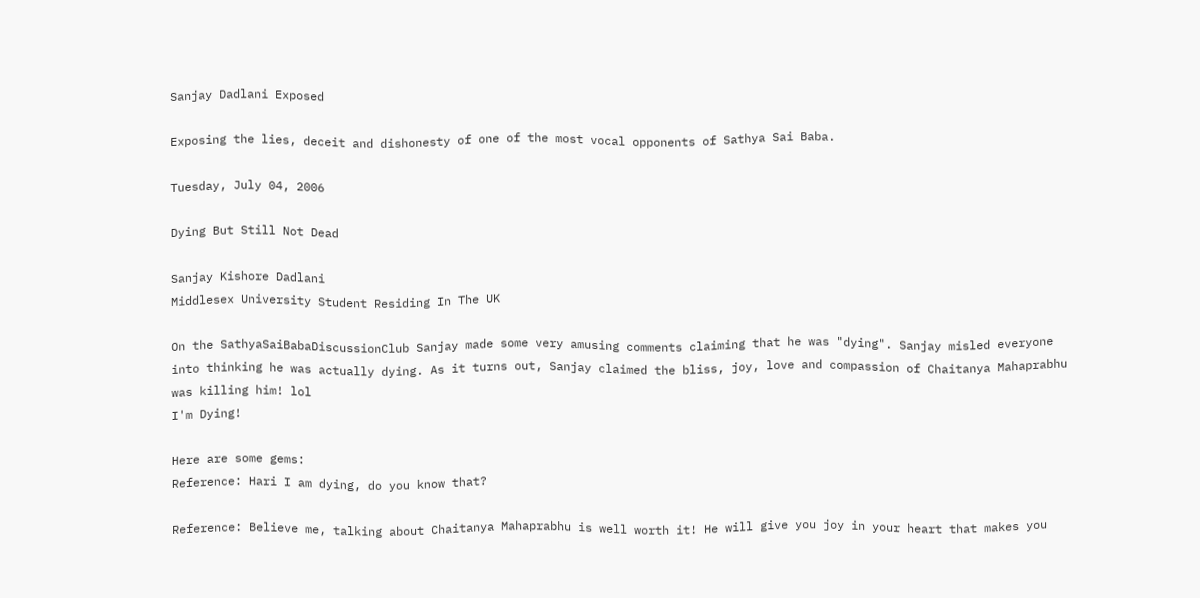Sanjay Dadlani Exposed

Exposing the lies, deceit and dishonesty of one of the most vocal opponents of Sathya Sai Baba.

Tuesday, July 04, 2006

Dying But Still Not Dead

Sanjay Kishore Dadlani
Middlesex University Student Residing In The UK

On the SathyaSaiBabaDiscussionClub Sanjay made some very amusing comments claiming that he was "dying". Sanjay misled everyone into thinking he was actually dying. As it turns out, Sanjay claimed the bliss, joy, love and compassion of Chaitanya Mahaprabhu was killing him! lol
I'm Dying!

Here are some gems:
Reference: Hari I am dying, do you know that?

Reference: Believe me, talking about Chaitanya Mahaprabhu is well worth it! He will give you joy in your heart that makes you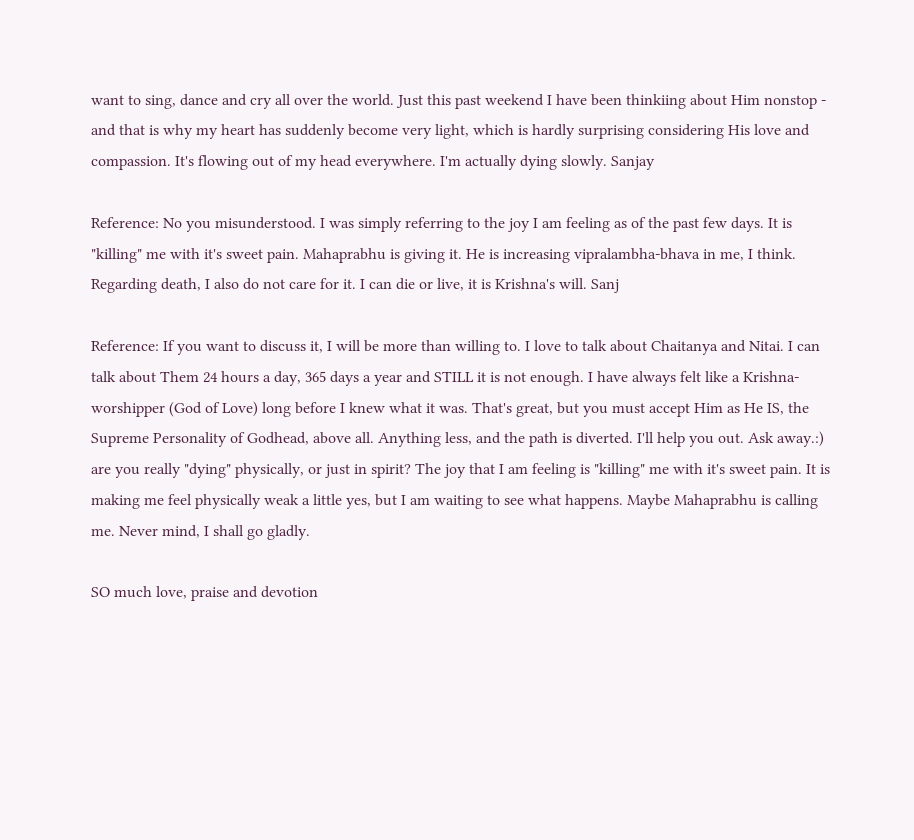want to sing, dance and cry all over the world. Just this past weekend I have been thinkiing about Him nonstop - and that is why my heart has suddenly become very light, which is hardly surprising considering His love and compassion. It's flowing out of my head everywhere. I'm actually dying slowly. Sanjay

Reference: No you misunderstood. I was simply referring to the joy I am feeling as of the past few days. It is "killing" me with it's sweet pain. Mahaprabhu is giving it. He is increasing vipralambha-bhava in me, I think. Regarding death, I also do not care for it. I can die or live, it is Krishna's will. Sanj

Reference: If you want to discuss it, I will be more than willing to. I love to talk about Chaitanya and Nitai. I can talk about Them 24 hours a day, 365 days a year and STILL it is not enough. I have always felt like a Krishna-worshipper (God of Love) long before I knew what it was. That's great, but you must accept Him as He IS, the Supreme Personality of Godhead, above all. Anything less, and the path is diverted. I'll help you out. Ask away.:) are you really "dying" physically, or just in spirit? The joy that I am feeling is "killing" me with it's sweet pain. It is making me feel physically weak a little yes, but I am waiting to see what happens. Maybe Mahaprabhu is calling me. Never mind, I shall go gladly.

SO much love, praise and devotion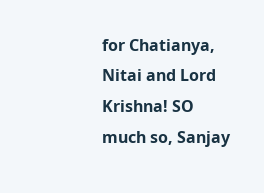for Chatianya, Nitai and Lord Krishna! SO much so, Sanjay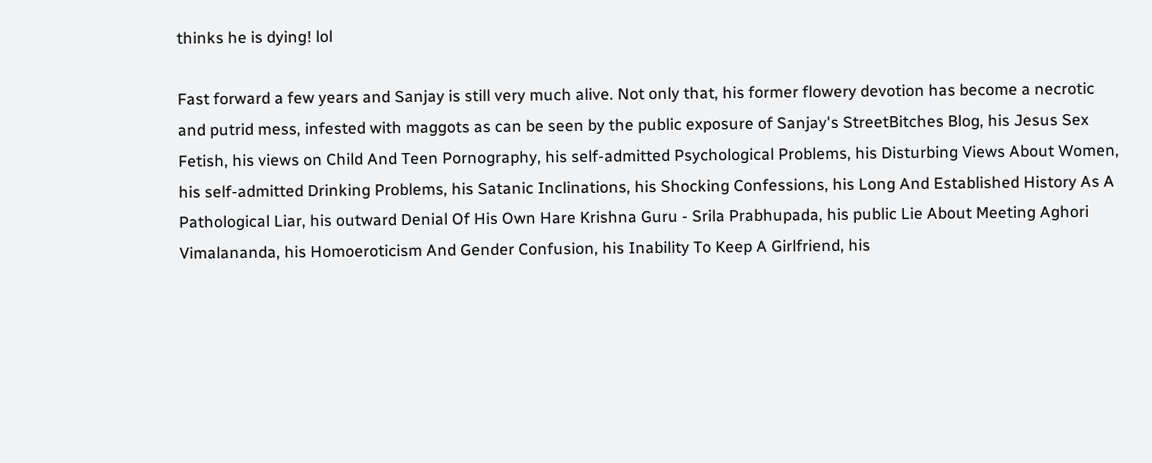thinks he is dying! lol

Fast forward a few years and Sanjay is still very much alive. Not only that, his former flowery devotion has become a necrotic and putrid mess, infested with maggots as can be seen by the public exposure of Sanjay's StreetBitches Blog, his Jesus Sex Fetish, his views on Child And Teen Pornography, his self-admitted Psychological Problems, his Disturbing Views About Women, his self-admitted Drinking Problems, his Satanic Inclinations, his Shocking Confessions, his Long And Established History As A Pathological Liar, his outward Denial Of His Own Hare Krishna Guru - Srila Prabhupada, his public Lie About Meeting Aghori Vimalananda, his Homoeroticism And Gender Confusion, his Inability To Keep A Girlfriend, his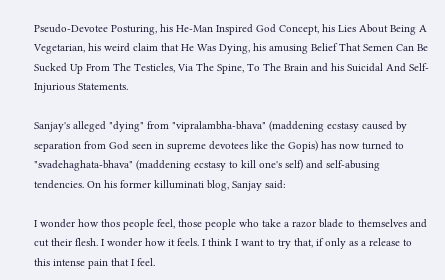Pseudo-Devotee Posturing, his He-Man Inspired God Concept, his Lies About Being A Vegetarian, his weird claim that He Was Dying, his amusing Belief That Semen Can Be Sucked Up From The Testicles, Via The Spine, To The Brain and his Suicidal And Self-Injurious Statements.

Sanjay's alleged "dying" from "vipralambha-bhava" (maddening ecstasy caused by separation from God seen in supreme devotees like the Gopis) has now turned to "svadehaghata-bhava" (maddening ecstasy to kill one's self) and self-abusing tendencies. On his former killuminati blog, Sanjay said:

I wonder how thos people feel, those people who take a razor blade to themselves and cut their flesh. I wonder how it feels. I think I want to try that, if only as a release to this intense pain that I feel.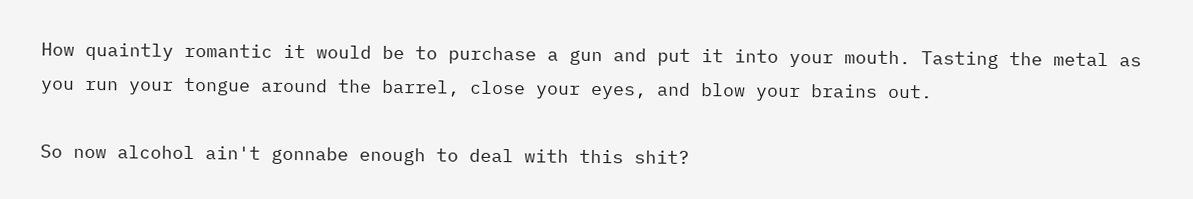How quaintly romantic it would be to purchase a gun and put it into your mouth. Tasting the metal as you run your tongue around the barrel, close your eyes, and blow your brains out.

So now alcohol ain't gonnabe enough to deal with this shit?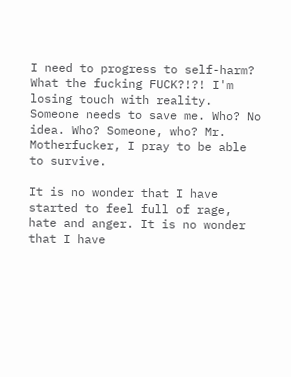I need to progress to self-harm? What the fucking FUCK?!?! I'm losing touch with reality. Someone needs to save me. Who? No idea. Who? Someone, who? Mr. Motherfucker, I pray to be able to survive.

It is no wonder that I have started to feel full of rage, hate and anger. It is no wonder that I have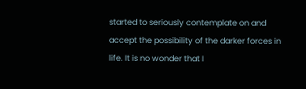started to seriously contemplate on and accept the possibility of the darker forces in life. It is no wonder that I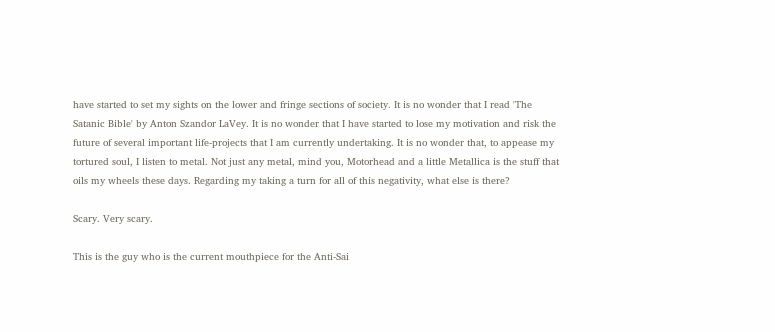have started to set my sights on the lower and fringe sections of society. It is no wonder that I read 'The Satanic Bible' by Anton Szandor LaVey. It is no wonder that I have started to lose my motivation and risk the future of several important life-projects that I am currently undertaking. It is no wonder that, to appease my tortured soul, I listen to metal. Not just any metal, mind you, Motorhead and a little Metallica is the stuff that oils my wheels these days. Regarding my taking a turn for all of this negativity, what else is there?

Scary. Very scary.

This is the guy who is the current mouthpiece for the Anti-Sai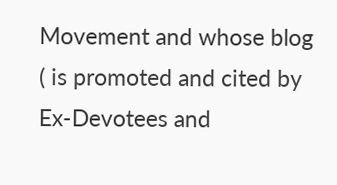Movement and whose blog ( is promoted and cited by Ex-Devotees and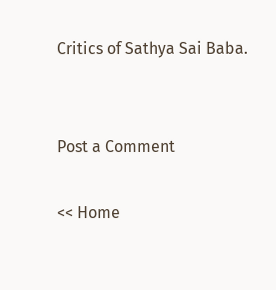Critics of Sathya Sai Baba.


Post a Comment

<< Home